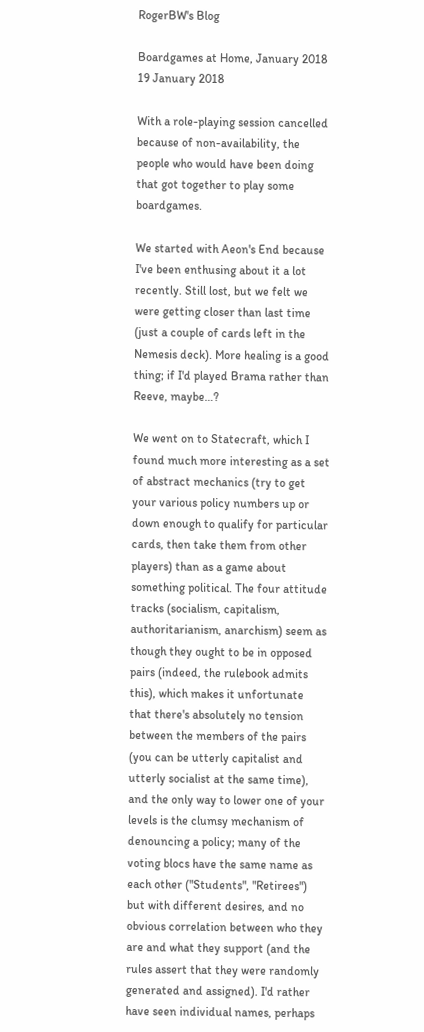RogerBW's Blog

Boardgames at Home, January 2018 19 January 2018

With a role-playing session cancelled because of non-availability, the people who would have been doing that got together to play some boardgames.

We started with Aeon's End because I've been enthusing about it a lot recently. Still lost, but we felt we were getting closer than last time (just a couple of cards left in the Nemesis deck). More healing is a good thing; if I'd played Brama rather than Reeve, maybe…?

We went on to Statecraft, which I found much more interesting as a set of abstract mechanics (try to get your various policy numbers up or down enough to qualify for particular cards, then take them from other players) than as a game about something political. The four attitude tracks (socialism, capitalism, authoritarianism, anarchism) seem as though they ought to be in opposed pairs (indeed, the rulebook admits this), which makes it unfortunate that there's absolutely no tension between the members of the pairs (you can be utterly capitalist and utterly socialist at the same time), and the only way to lower one of your levels is the clumsy mechanism of denouncing a policy; many of the voting blocs have the same name as each other ("Students", "Retirees") but with different desires, and no obvious correlation between who they are and what they support (and the rules assert that they were randomly generated and assigned). I'd rather have seen individual names, perhaps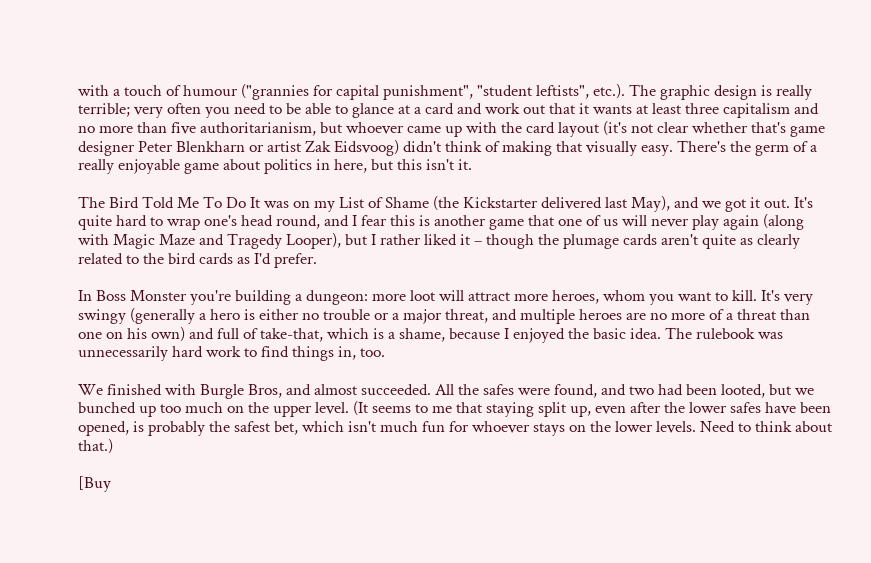with a touch of humour ("grannies for capital punishment", "student leftists", etc.). The graphic design is really terrible; very often you need to be able to glance at a card and work out that it wants at least three capitalism and no more than five authoritarianism, but whoever came up with the card layout (it's not clear whether that's game designer Peter Blenkharn or artist Zak Eidsvoog) didn't think of making that visually easy. There's the germ of a really enjoyable game about politics in here, but this isn't it.

The Bird Told Me To Do It was on my List of Shame (the Kickstarter delivered last May), and we got it out. It's quite hard to wrap one's head round, and I fear this is another game that one of us will never play again (along with Magic Maze and Tragedy Looper), but I rather liked it – though the plumage cards aren't quite as clearly related to the bird cards as I'd prefer.

In Boss Monster you're building a dungeon: more loot will attract more heroes, whom you want to kill. It's very swingy (generally a hero is either no trouble or a major threat, and multiple heroes are no more of a threat than one on his own) and full of take-that, which is a shame, because I enjoyed the basic idea. The rulebook was unnecessarily hard work to find things in, too.

We finished with Burgle Bros, and almost succeeded. All the safes were found, and two had been looted, but we bunched up too much on the upper level. (It seems to me that staying split up, even after the lower safes have been opened, is probably the safest bet, which isn't much fun for whoever stays on the lower levels. Need to think about that.)

[Buy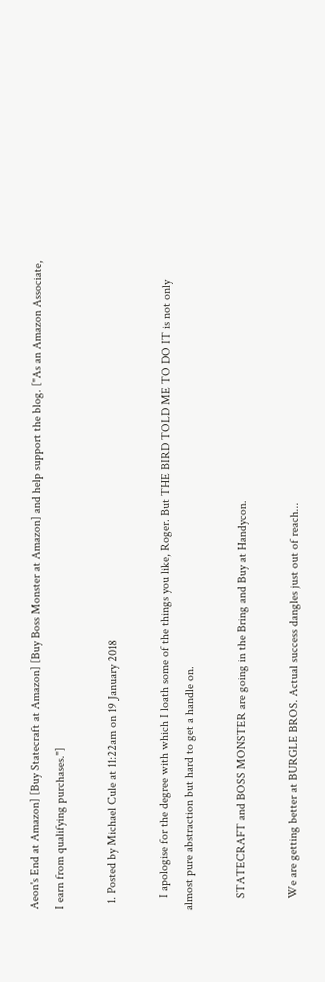Aeon's End at Amazon] [Buy Statecraft at Amazon] [Buy Boss Monster at Amazon] and help support the blog. ["As an Amazon Associate, I earn from qualifying purchases."]

  1. Posted by Michael Cule at 11:22am on 19 January 2018

    I apologise for the degree with which I loath some of the things you like, Roger. But THE BIRD TOLD ME TO DO IT is not only almost pure abstraction but hard to get a handle on.

    STATECRAFT and BOSS MONSTER are going in the Bring and Buy at Handycon.

    We are getting better at BURGLE BROS. Actual success dangles just out of reach...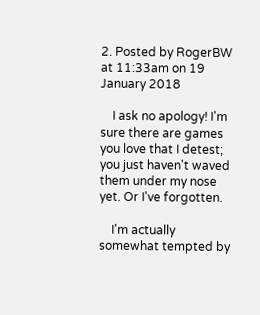2. Posted by RogerBW at 11:33am on 19 January 2018

    I ask no apology! I'm sure there are games you love that I detest; you just haven't waved them under my nose yet. Or I've forgotten.

    I'm actually somewhat tempted by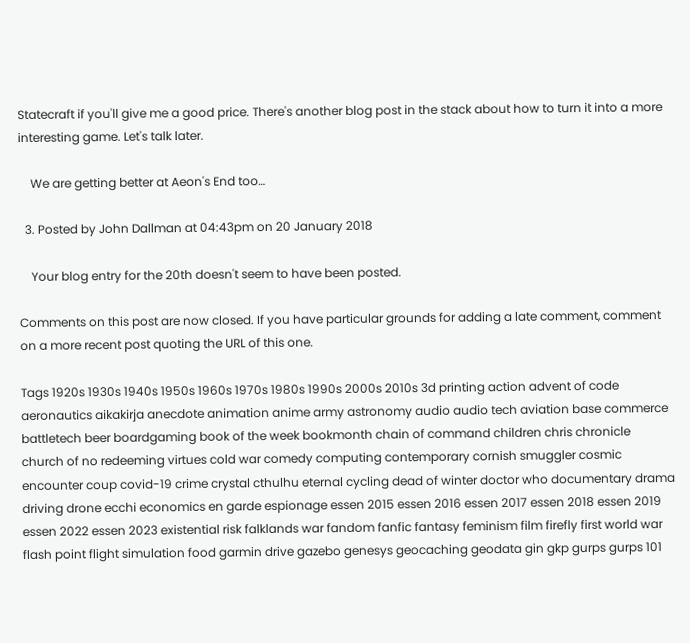Statecraft if you'll give me a good price. There's another blog post in the stack about how to turn it into a more interesting game. Let's talk later.

    We are getting better at Aeon's End too…

  3. Posted by John Dallman at 04:43pm on 20 January 2018

    Your blog entry for the 20th doesn't seem to have been posted.

Comments on this post are now closed. If you have particular grounds for adding a late comment, comment on a more recent post quoting the URL of this one.

Tags 1920s 1930s 1940s 1950s 1960s 1970s 1980s 1990s 2000s 2010s 3d printing action advent of code aeronautics aikakirja anecdote animation anime army astronomy audio audio tech aviation base commerce battletech beer boardgaming book of the week bookmonth chain of command children chris chronicle church of no redeeming virtues cold war comedy computing contemporary cornish smuggler cosmic encounter coup covid-19 crime crystal cthulhu eternal cycling dead of winter doctor who documentary drama driving drone ecchi economics en garde espionage essen 2015 essen 2016 essen 2017 essen 2018 essen 2019 essen 2022 essen 2023 existential risk falklands war fandom fanfic fantasy feminism film firefly first world war flash point flight simulation food garmin drive gazebo genesys geocaching geodata gin gkp gurps gurps 101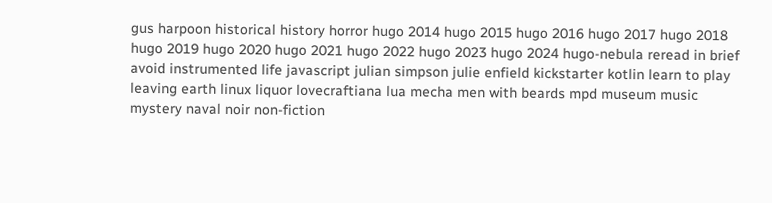gus harpoon historical history horror hugo 2014 hugo 2015 hugo 2016 hugo 2017 hugo 2018 hugo 2019 hugo 2020 hugo 2021 hugo 2022 hugo 2023 hugo 2024 hugo-nebula reread in brief avoid instrumented life javascript julian simpson julie enfield kickstarter kotlin learn to play leaving earth linux liquor lovecraftiana lua mecha men with beards mpd museum music mystery naval noir non-fiction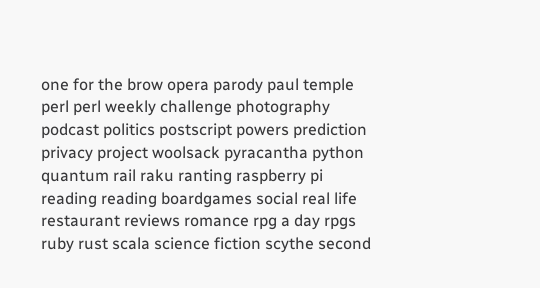one for the brow opera parody paul temple perl perl weekly challenge photography podcast politics postscript powers prediction privacy project woolsack pyracantha python quantum rail raku ranting raspberry pi reading reading boardgames social real life restaurant reviews romance rpg a day rpgs ruby rust scala science fiction scythe second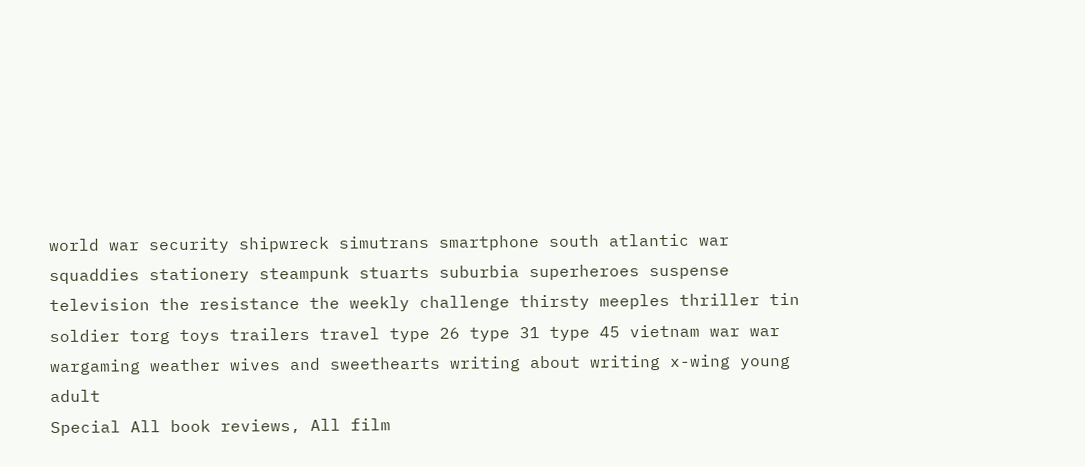world war security shipwreck simutrans smartphone south atlantic war squaddies stationery steampunk stuarts suburbia superheroes suspense television the resistance the weekly challenge thirsty meeples thriller tin soldier torg toys trailers travel type 26 type 31 type 45 vietnam war war wargaming weather wives and sweethearts writing about writing x-wing young adult
Special All book reviews, All film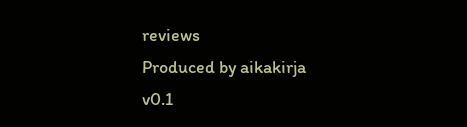reviews
Produced by aikakirja v0.1